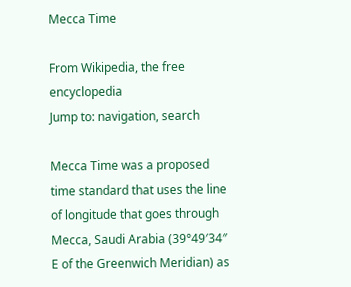Mecca Time

From Wikipedia, the free encyclopedia
Jump to: navigation, search

Mecca Time was a proposed time standard that uses the line of longitude that goes through Mecca, Saudi Arabia (39°49′34″ E of the Greenwich Meridian) as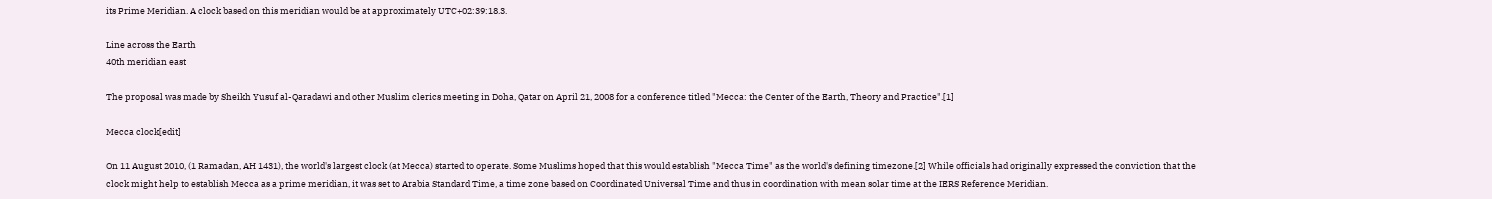its Prime Meridian. A clock based on this meridian would be at approximately UTC+02:39:18.3.

Line across the Earth
40th meridian east

The proposal was made by Sheikh Yusuf al-Qaradawi and other Muslim clerics meeting in Doha, Qatar on April 21, 2008 for a conference titled "Mecca: the Center of the Earth, Theory and Practice".[1]

Mecca clock[edit]

On 11 August 2010, (1 Ramadan, AH 1431), the world's largest clock (at Mecca) started to operate. Some Muslims hoped that this would establish "Mecca Time" as the world's defining timezone.[2] While officials had originally expressed the conviction that the clock might help to establish Mecca as a prime meridian, it was set to Arabia Standard Time, a time zone based on Coordinated Universal Time and thus in coordination with mean solar time at the IERS Reference Meridian.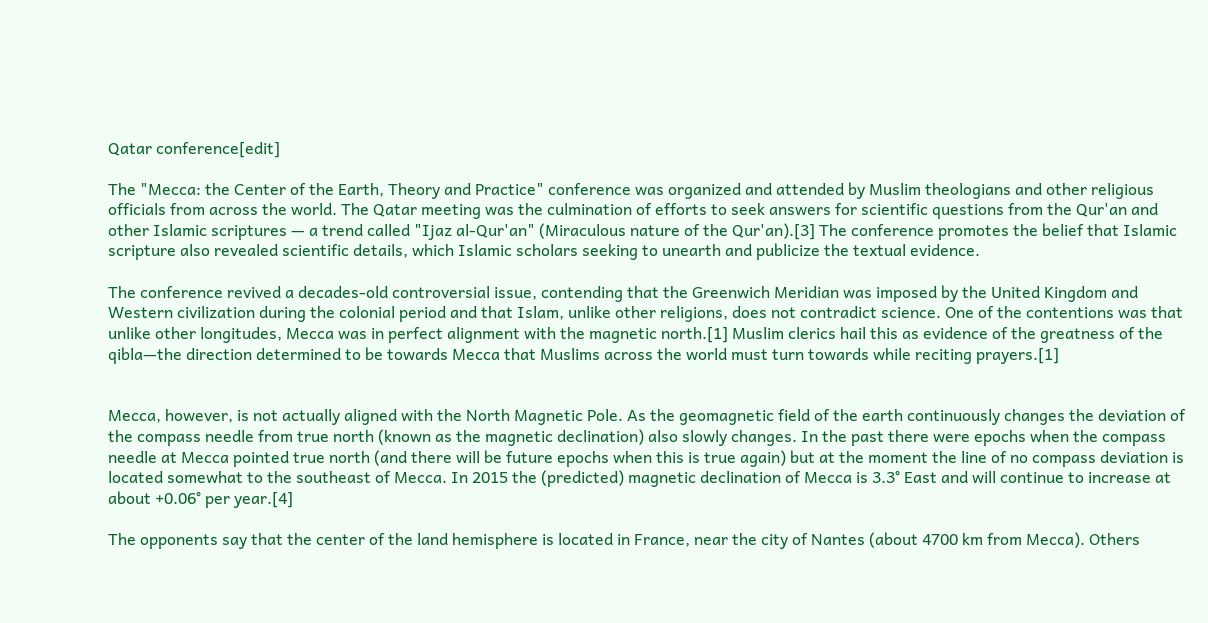Qatar conference[edit]

The "Mecca: the Center of the Earth, Theory and Practice" conference was organized and attended by Muslim theologians and other religious officials from across the world. The Qatar meeting was the culmination of efforts to seek answers for scientific questions from the Qur'an and other Islamic scriptures — a trend called "Ijaz al-Qur'an" (Miraculous nature of the Qur'an).[3] The conference promotes the belief that Islamic scripture also revealed scientific details, which Islamic scholars seeking to unearth and publicize the textual evidence.

The conference revived a decades-old controversial issue, contending that the Greenwich Meridian was imposed by the United Kingdom and Western civilization during the colonial period and that Islam, unlike other religions, does not contradict science. One of the contentions was that unlike other longitudes, Mecca was in perfect alignment with the magnetic north.[1] Muslim clerics hail this as evidence of the greatness of the qibla—the direction determined to be towards Mecca that Muslims across the world must turn towards while reciting prayers.[1]


Mecca, however, is not actually aligned with the North Magnetic Pole. As the geomagnetic field of the earth continuously changes the deviation of the compass needle from true north (known as the magnetic declination) also slowly changes. In the past there were epochs when the compass needle at Mecca pointed true north (and there will be future epochs when this is true again) but at the moment the line of no compass deviation is located somewhat to the southeast of Mecca. In 2015 the (predicted) magnetic declination of Mecca is 3.3° East and will continue to increase at about +0.06° per year.[4]

The opponents say that the center of the land hemisphere is located in France, near the city of Nantes (about 4700 km from Mecca). Others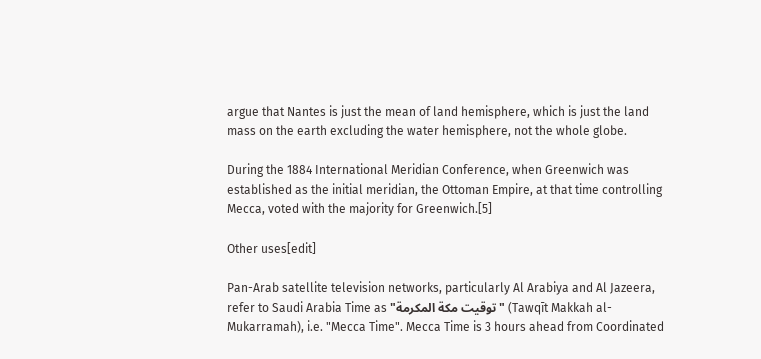argue that Nantes is just the mean of land hemisphere, which is just the land mass on the earth excluding the water hemisphere, not the whole globe.

During the 1884 International Meridian Conference, when Greenwich was established as the initial meridian, the Ottoman Empire, at that time controlling Mecca, voted with the majority for Greenwich.[5]

Other uses[edit]

Pan-Arab satellite television networks, particularly Al Arabiya and Al Jazeera, refer to Saudi Arabia Time as "توقيت مكة المكرمة" (Tawqīt Makkah al-Mukarramah), i.e. "Mecca Time". Mecca Time is 3 hours ahead from Coordinated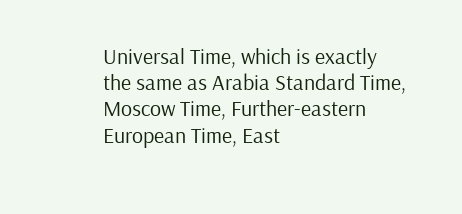Universal Time, which is exactly the same as Arabia Standard Time, Moscow Time, Further-eastern European Time, East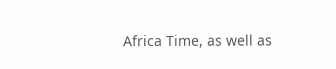Africa Time, as well as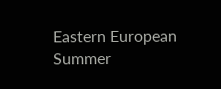Eastern European Summer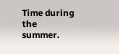Time during the summer.